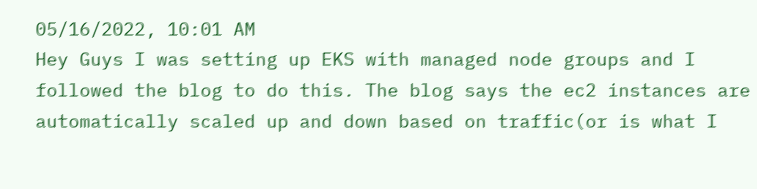05/16/2022, 10:01 AM
Hey Guys I was setting up EKS with managed node groups and I followed the blog to do this. The blog says the ec2 instances are automatically scaled up and down based on traffic(or is what I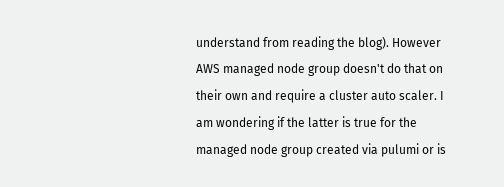understand from reading the blog). However AWS managed node group doesn't do that on their own and require a cluster auto scaler. I am wondering if the latter is true for the managed node group created via pulumi or is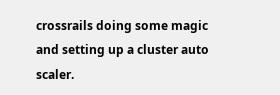crossrails doing some magic and setting up a cluster auto scaler.